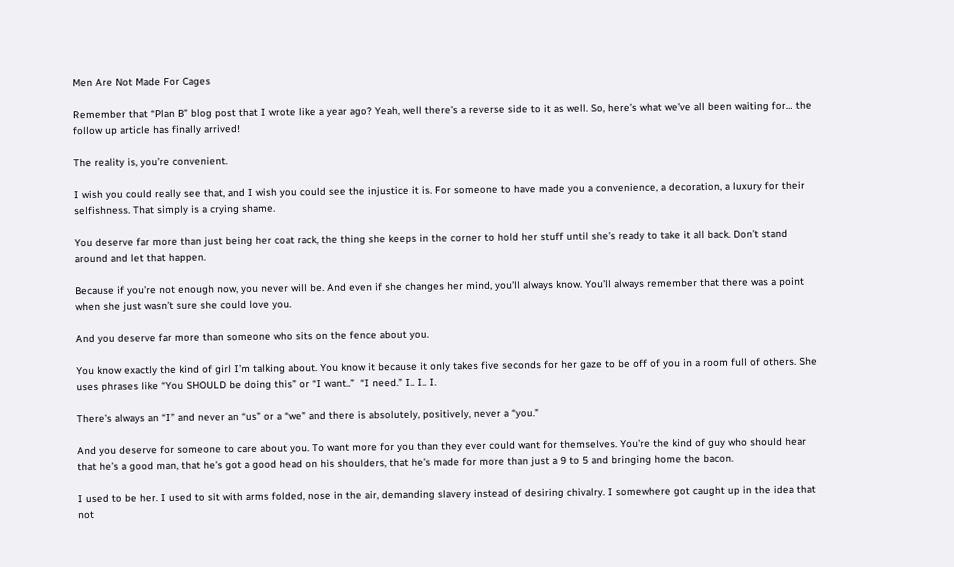Men Are Not Made For Cages

Remember that “Plan B” blog post that I wrote like a year ago? Yeah, well there’s a reverse side to it as well. So, here’s what we’ve all been waiting for… the follow up article has finally arrived!

The reality is, you’re convenient.

I wish you could really see that, and I wish you could see the injustice it is. For someone to have made you a convenience, a decoration, a luxury for their selfishness. That simply is a crying shame.

You deserve far more than just being her coat rack, the thing she keeps in the corner to hold her stuff until she’s ready to take it all back. Don’t stand around and let that happen.

Because if you’re not enough now, you never will be. And even if she changes her mind, you’ll always know. You’ll always remember that there was a point when she just wasn’t sure she could love you.

And you deserve far more than someone who sits on the fence about you.

You know exactly the kind of girl I’m talking about. You know it because it only takes five seconds for her gaze to be off of you in a room full of others. She uses phrases like “You SHOULD be doing this” or “I want..”  “I need.” I.. I.. I.

There’s always an “I” and never an “us” or a “we” and there is absolutely, positively, never a “you.”

And you deserve for someone to care about you. To want more for you than they ever could want for themselves. You’re the kind of guy who should hear that he’s a good man, that he’s got a good head on his shoulders, that he’s made for more than just a 9 to 5 and bringing home the bacon.

I used to be her. I used to sit with arms folded, nose in the air, demanding slavery instead of desiring chivalry. I somewhere got caught up in the idea that not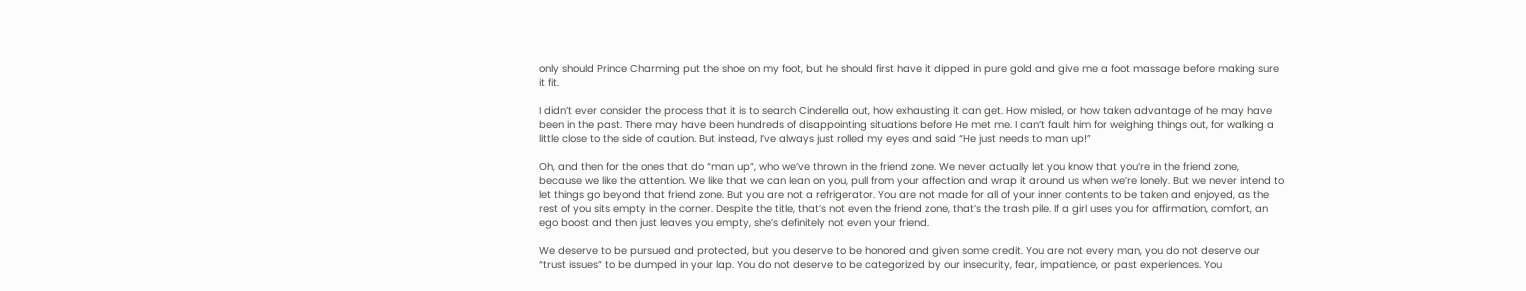only should Prince Charming put the shoe on my foot, but he should first have it dipped in pure gold and give me a foot massage before making sure it fit.

I didn’t ever consider the process that it is to search Cinderella out, how exhausting it can get. How misled, or how taken advantage of he may have been in the past. There may have been hundreds of disappointing situations before He met me. I can’t fault him for weighing things out, for walking a little close to the side of caution. But instead, I’ve always just rolled my eyes and said “He just needs to man up!”

Oh, and then for the ones that do “man up”, who we’ve thrown in the friend zone. We never actually let you know that you’re in the friend zone, because we like the attention. We like that we can lean on you, pull from your affection and wrap it around us when we’re lonely. But we never intend to let things go beyond that friend zone. But you are not a refrigerator. You are not made for all of your inner contents to be taken and enjoyed, as the rest of you sits empty in the corner. Despite the title, that’s not even the friend zone, that’s the trash pile. If a girl uses you for affirmation, comfort, an ego boost and then just leaves you empty, she’s definitely not even your friend.

We deserve to be pursued and protected, but you deserve to be honored and given some credit. You are not every man, you do not deserve our “trust issues” to be dumped in your lap. You do not deserve to be categorized by our insecurity, fear, impatience, or past experiences. You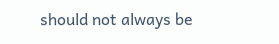should not always be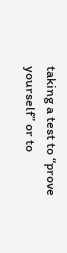taking a test to “prove yourself” or to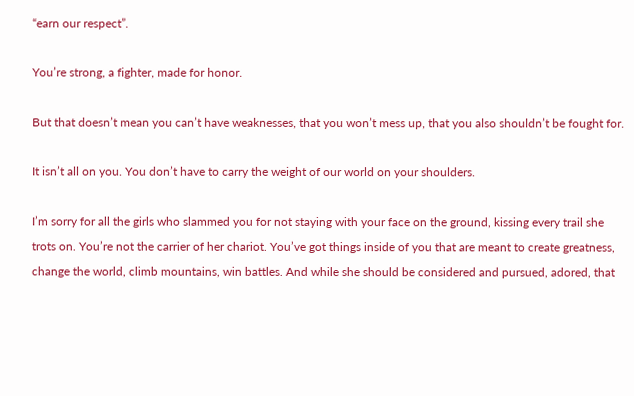“earn our respect”.

You’re strong, a fighter, made for honor.

But that doesn’t mean you can’t have weaknesses, that you won’t mess up, that you also shouldn’t be fought for.

It isn’t all on you. You don’t have to carry the weight of our world on your shoulders.

I’m sorry for all the girls who slammed you for not staying with your face on the ground, kissing every trail she trots on. You’re not the carrier of her chariot. You’ve got things inside of you that are meant to create greatness, change the world, climb mountains, win battles. And while she should be considered and pursued, adored, that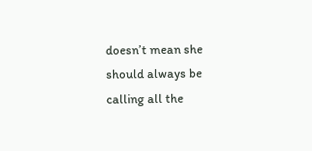doesn’t mean she should always be calling all the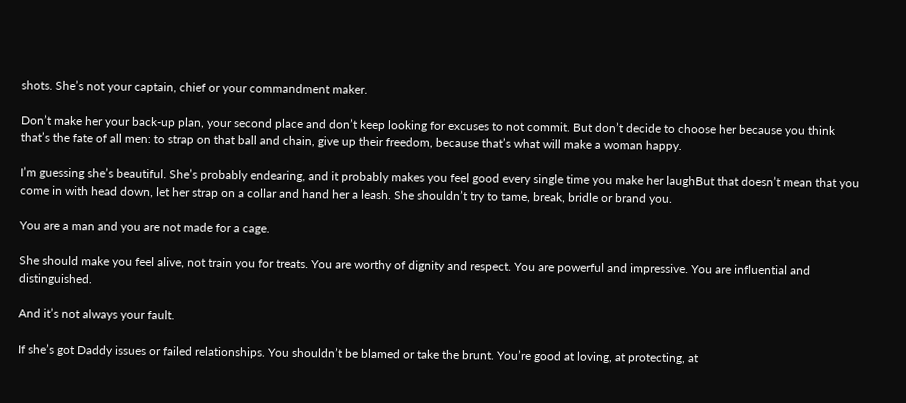shots. She’s not your captain, chief or your commandment maker.

Don’t make her your back-up plan, your second place and don’t keep looking for excuses to not commit. But don’t decide to choose her because you think that’s the fate of all men: to strap on that ball and chain, give up their freedom, because that’s what will make a woman happy.

I’m guessing she’s beautiful. She’s probably endearing, and it probably makes you feel good every single time you make her laughBut that doesn’t mean that you come in with head down, let her strap on a collar and hand her a leash. She shouldn’t try to tame, break, bridle or brand you.

You are a man and you are not made for a cage.

She should make you feel alive, not train you for treats. You are worthy of dignity and respect. You are powerful and impressive. You are influential and distinguished.

And it’s not always your fault.

If she’s got Daddy issues or failed relationships. You shouldn’t be blamed or take the brunt. You’re good at loving, at protecting, at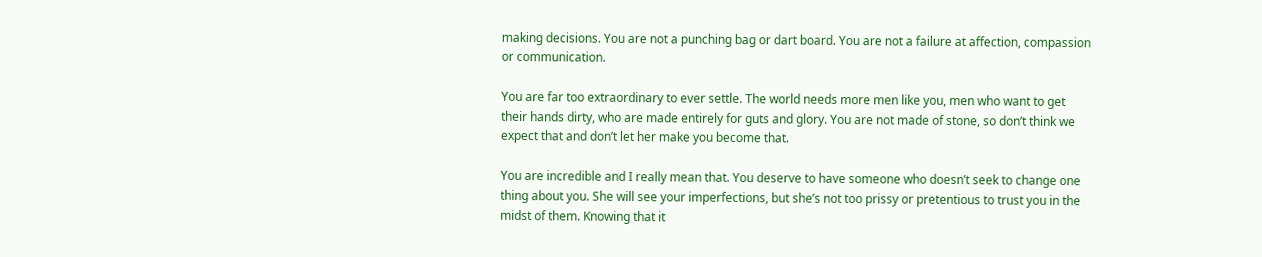making decisions. You are not a punching bag or dart board. You are not a failure at affection, compassion or communication.

You are far too extraordinary to ever settle. The world needs more men like you, men who want to get their hands dirty, who are made entirely for guts and glory. You are not made of stone, so don’t think we expect that and don’t let her make you become that.

You are incredible and I really mean that. You deserve to have someone who doesn’t seek to change one thing about you. She will see your imperfections, but she’s not too prissy or pretentious to trust you in the midst of them. Knowing that it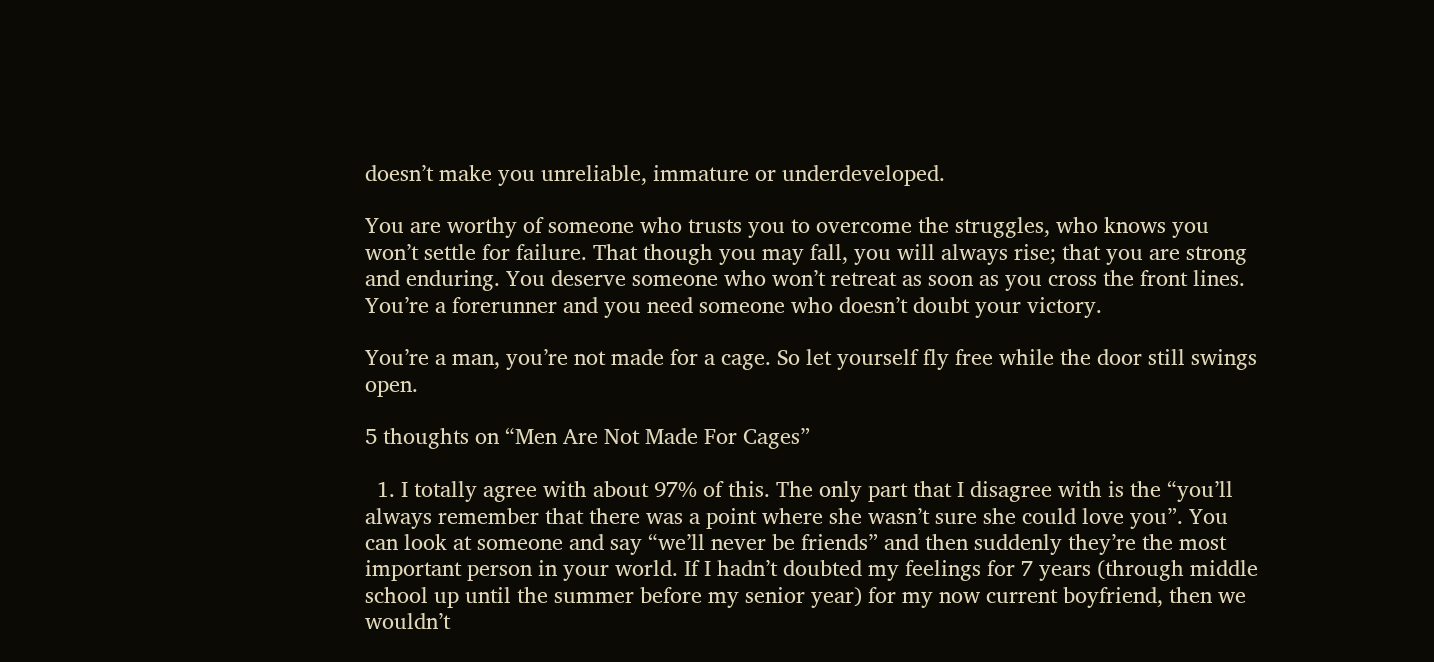doesn’t make you unreliable, immature or underdeveloped.

You are worthy of someone who trusts you to overcome the struggles, who knows you won’t settle for failure. That though you may fall, you will always rise; that you are strong and enduring. You deserve someone who won’t retreat as soon as you cross the front lines. You’re a forerunner and you need someone who doesn’t doubt your victory.

You’re a man, you’re not made for a cage. So let yourself fly free while the door still swings open.

5 thoughts on “Men Are Not Made For Cages”

  1. I totally agree with about 97% of this. The only part that I disagree with is the “you’ll always remember that there was a point where she wasn’t sure she could love you”. You can look at someone and say “we’ll never be friends” and then suddenly they’re the most important person in your world. If I hadn’t doubted my feelings for 7 years (through middle school up until the summer before my senior year) for my now current boyfriend, then we wouldn’t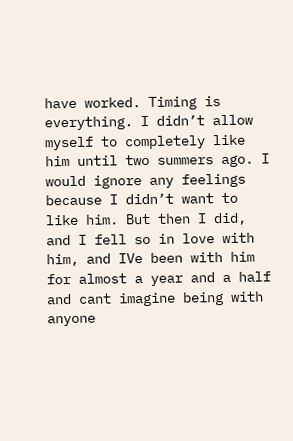have worked. Timing is everything. I didn’t allow myself to completely like him until two summers ago. I would ignore any feelings because I didn’t want to like him. But then I did, and I fell so in love with him, and IVe been with him for almost a year and a half and cant imagine being with anyone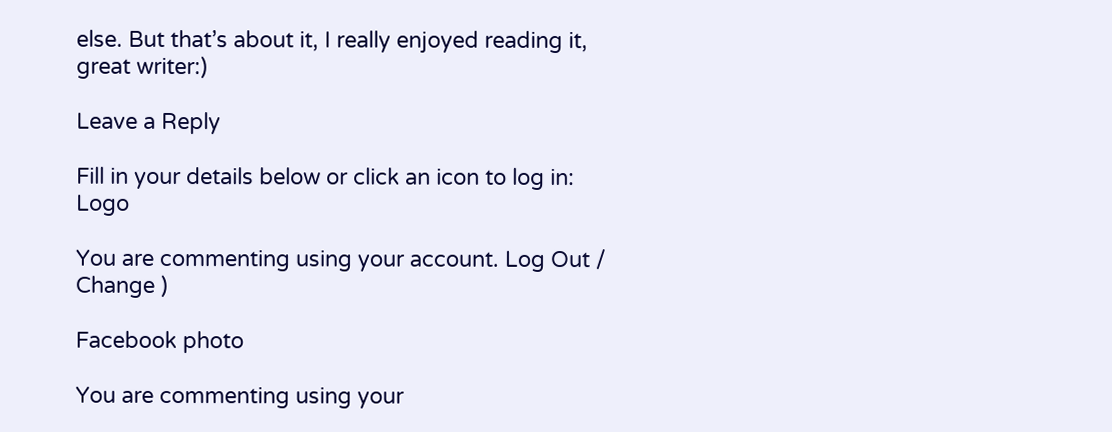else. But that’s about it, I really enjoyed reading it, great writer:)

Leave a Reply

Fill in your details below or click an icon to log in: Logo

You are commenting using your account. Log Out /  Change )

Facebook photo

You are commenting using your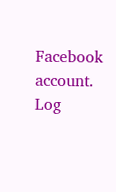Facebook account. Log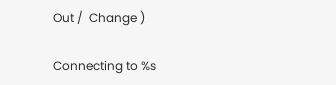Out /  Change )

Connecting to %s